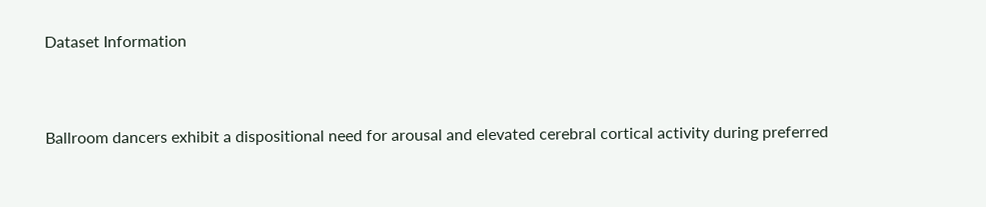Dataset Information


Ballroom dancers exhibit a dispositional need for arousal and elevated cerebral cortical activity during preferred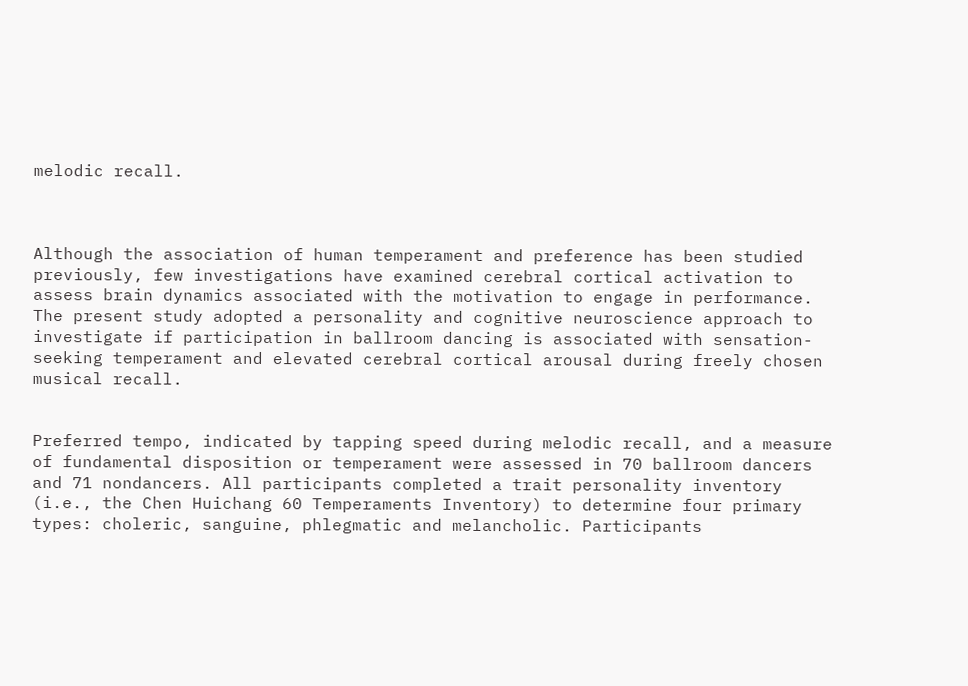melodic recall.



Although the association of human temperament and preference has been studied previously, few investigations have examined cerebral cortical activation to assess brain dynamics associated with the motivation to engage in performance. The present study adopted a personality and cognitive neuroscience approach to investigate if participation in ballroom dancing is associated with sensation-seeking temperament and elevated cerebral cortical arousal during freely chosen musical recall.


Preferred tempo, indicated by tapping speed during melodic recall, and a measure of fundamental disposition or temperament were assessed in 70 ballroom dancers and 71 nondancers. All participants completed a trait personality inventory (i.e., the Chen Huichang 60 Temperaments Inventory) to determine four primary types: choleric, sanguine, phlegmatic and melancholic. Participants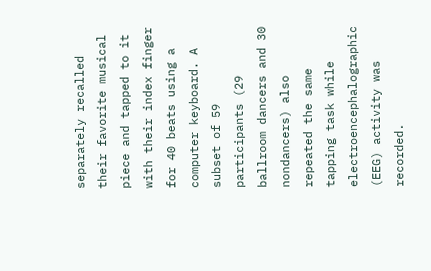separately recalled their favorite musical piece and tapped to it with their index finger for 40 beats using a computer keyboard. A subset of 59 participants (29 ballroom dancers and 30 nondancers) also repeated the same tapping task while electroencephalographic (EEG) activity was recorded.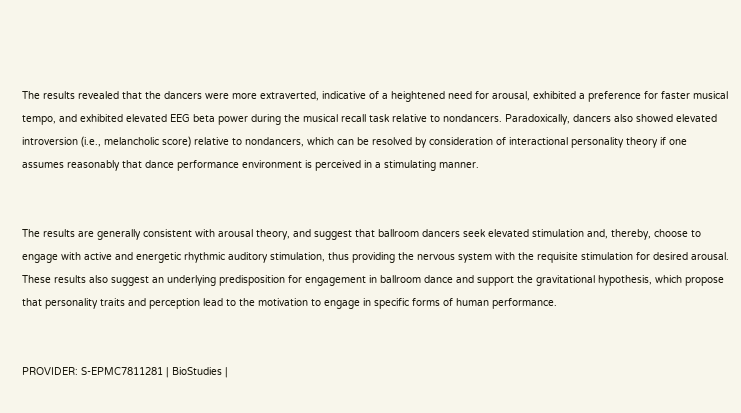The results revealed that the dancers were more extraverted, indicative of a heightened need for arousal, exhibited a preference for faster musical tempo, and exhibited elevated EEG beta power during the musical recall task relative to nondancers. Paradoxically, dancers also showed elevated introversion (i.e., melancholic score) relative to nondancers, which can be resolved by consideration of interactional personality theory if one assumes reasonably that dance performance environment is perceived in a stimulating manner.


The results are generally consistent with arousal theory, and suggest that ballroom dancers seek elevated stimulation and, thereby, choose to engage with active and energetic rhythmic auditory stimulation, thus providing the nervous system with the requisite stimulation for desired arousal. These results also suggest an underlying predisposition for engagement in ballroom dance and support the gravitational hypothesis, which propose that personality traits and perception lead to the motivation to engage in specific forms of human performance.


PROVIDER: S-EPMC7811281 | BioStudies |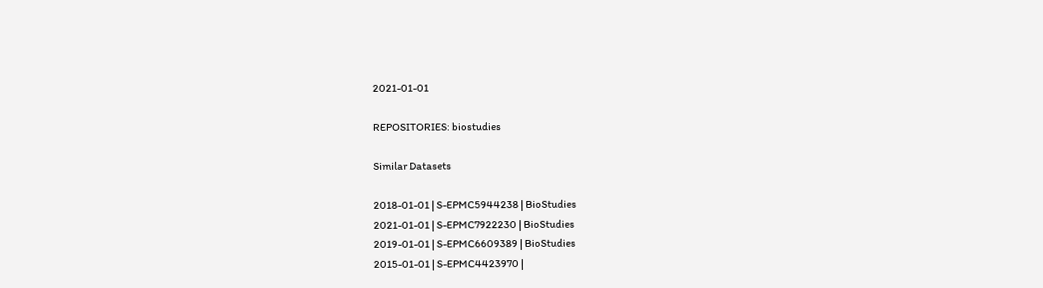2021-01-01

REPOSITORIES: biostudies

Similar Datasets

2018-01-01 | S-EPMC5944238 | BioStudies
2021-01-01 | S-EPMC7922230 | BioStudies
2019-01-01 | S-EPMC6609389 | BioStudies
2015-01-01 | S-EPMC4423970 |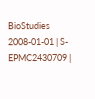BioStudies
2008-01-01 | S-EPMC2430709 |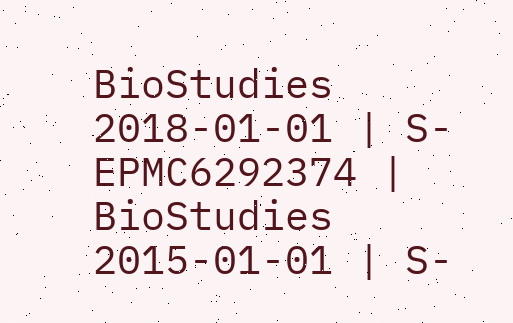BioStudies
2018-01-01 | S-EPMC6292374 | BioStudies
2015-01-01 | S-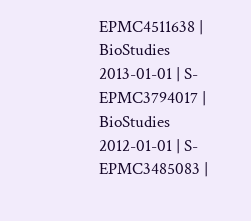EPMC4511638 | BioStudies
2013-01-01 | S-EPMC3794017 | BioStudies
2012-01-01 | S-EPMC3485083 |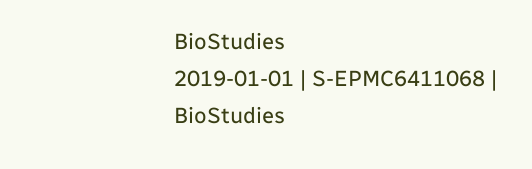BioStudies
2019-01-01 | S-EPMC6411068 | BioStudies